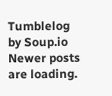Tumblelog by Soup.io
Newer posts are loading.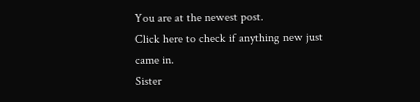You are at the newest post.
Click here to check if anything new just came in.
Sister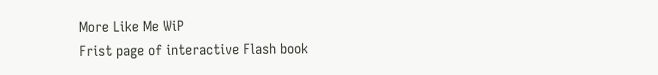More Like Me WiP
Frist page of interactive Flash book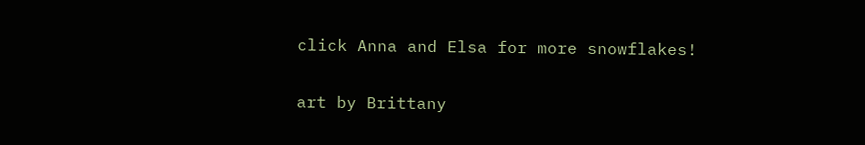click Anna and Elsa for more snowflakes!

art by Brittany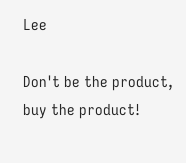Lee

Don't be the product, buy the product!